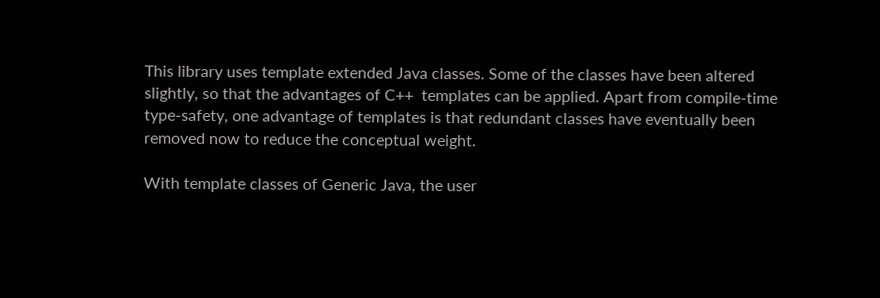This library uses template extended Java classes. Some of the classes have been altered slightly, so that the advantages of C++  templates can be applied. Apart from compile-time type-safety, one advantage of templates is that redundant classes have eventually been removed now to reduce the conceptual weight.

With template classes of Generic Java, the user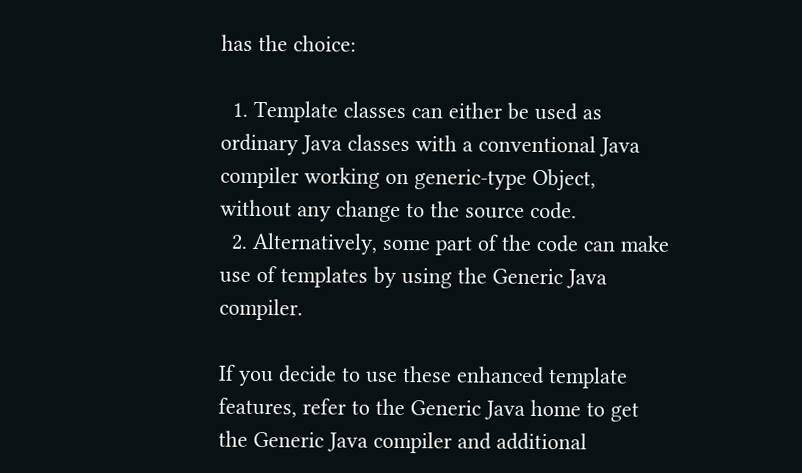has the choice:

  1. Template classes can either be used as ordinary Java classes with a conventional Java compiler working on generic-type Object, without any change to the source code.
  2. Alternatively, some part of the code can make use of templates by using the Generic Java compiler.

If you decide to use these enhanced template features, refer to the Generic Java home to get the Generic Java compiler and additional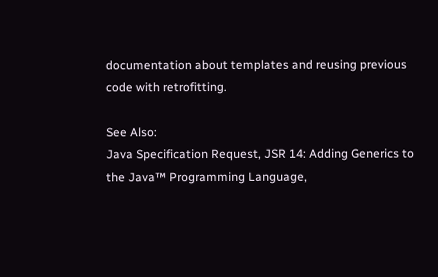documentation about templates and reusing previous code with retrofitting.

See Also:
Java Specification Request, JSR 14: Adding Generics to the Java™ Programming Language,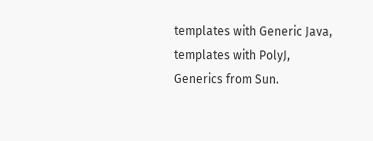templates with Generic Java, templates with PolyJ, Generics from Sun.